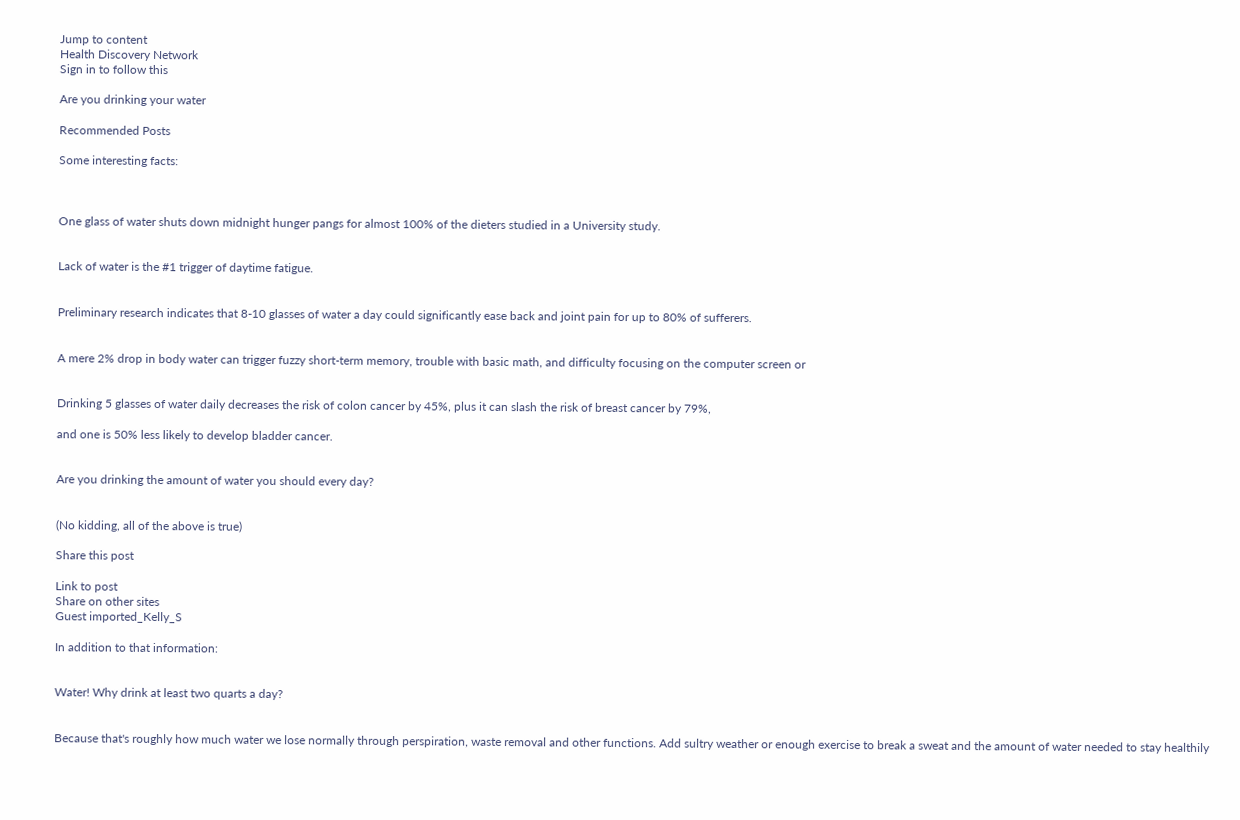Jump to content
Health Discovery Network
Sign in to follow this

Are you drinking your water

Recommended Posts

Some interesting facts:



One glass of water shuts down midnight hunger pangs for almost 100% of the dieters studied in a University study.


Lack of water is the #1 trigger of daytime fatigue.


Preliminary research indicates that 8-10 glasses of water a day could significantly ease back and joint pain for up to 80% of sufferers.


A mere 2% drop in body water can trigger fuzzy short-term memory, trouble with basic math, and difficulty focusing on the computer screen or


Drinking 5 glasses of water daily decreases the risk of colon cancer by 45%, plus it can slash the risk of breast cancer by 79%,

and one is 50% less likely to develop bladder cancer.


Are you drinking the amount of water you should every day?


(No kidding, all of the above is true)

Share this post

Link to post
Share on other sites
Guest imported_Kelly_S

In addition to that information:


Water! Why drink at least two quarts a day?


Because that's roughly how much water we lose normally through perspiration, waste removal and other functions. Add sultry weather or enough exercise to break a sweat and the amount of water needed to stay healthily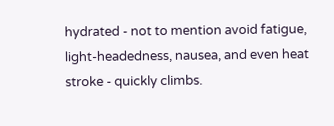hydrated - not to mention avoid fatigue, light-headedness, nausea, and even heat stroke - quickly climbs.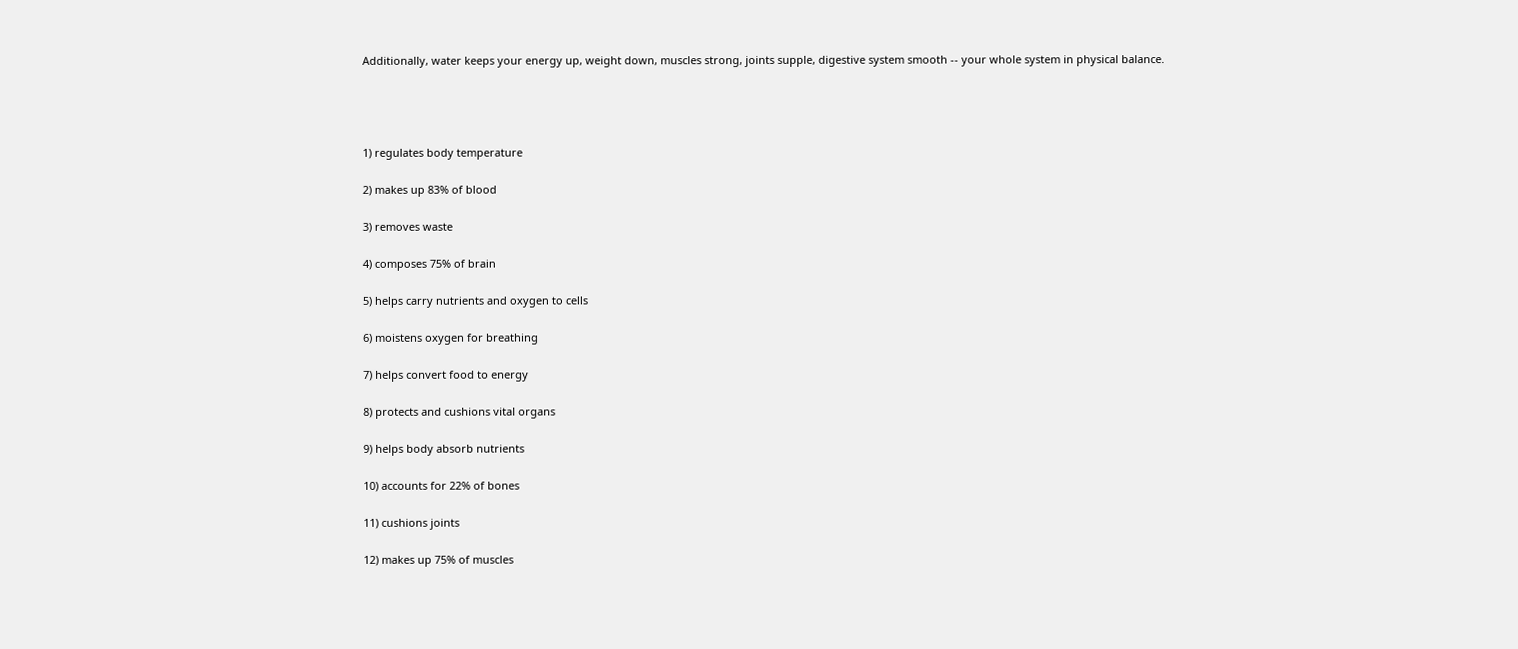Additionally, water keeps your energy up, weight down, muscles strong, joints supple, digestive system smooth -- your whole system in physical balance.




1) regulates body temperature

2) makes up 83% of blood

3) removes waste

4) composes 75% of brain

5) helps carry nutrients and oxygen to cells

6) moistens oxygen for breathing

7) helps convert food to energy

8) protects and cushions vital organs

9) helps body absorb nutrients

10) accounts for 22% of bones

11) cushions joints

12) makes up 75% of muscles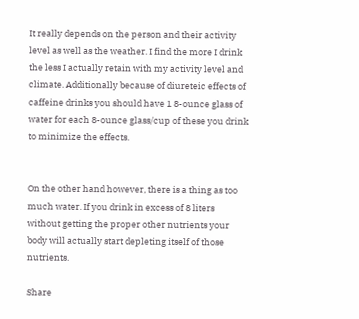It really depends on the person and their activity level as well as the weather. I find the more I drink the less I actually retain with my activity level and climate. Additionally because of diureteic effects of caffeine drinks you should have 1 8-ounce glass of water for each 8-ounce glass/cup of these you drink to minimize the effects.


On the other hand however, there is a thing as too much water. If you drink in excess of 8 liters without getting the proper other nutrients your body will actually start depleting itself of those nutrients.

Share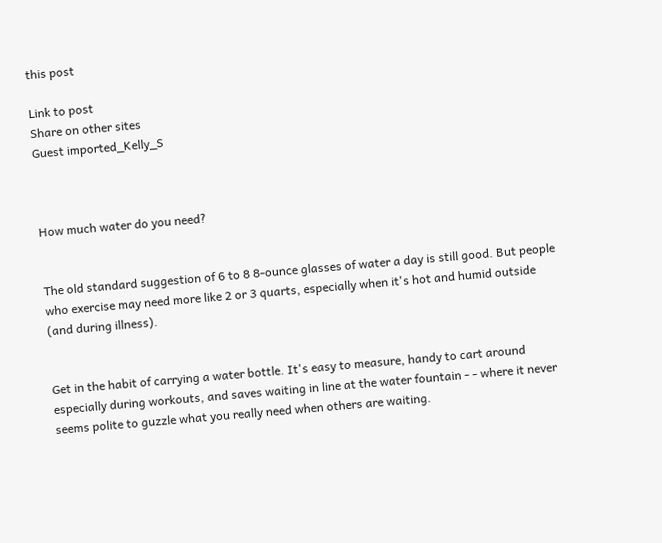this post

Link to post
Share on other sites
Guest imported_Kelly_S



How much water do you need?


The old standard suggestion of 6 to 8 8-ounce glasses of water a day is still good. But people who exercise may need more like 2 or 3 quarts, especially when it's hot and humid outside (and during illness).


Get in the habit of carrying a water bottle. It's easy to measure, handy to cart around especially during workouts, and saves waiting in line at the water fountain - - where it never seems polite to guzzle what you really need when others are waiting.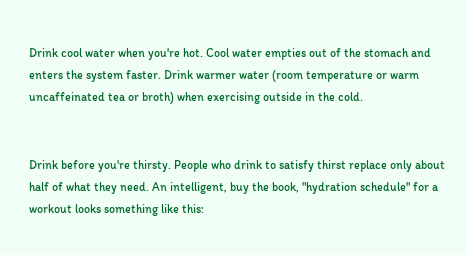Drink cool water when you're hot. Cool water empties out of the stomach and enters the system faster. Drink warmer water (room temperature or warm uncaffeinated tea or broth) when exercising outside in the cold.


Drink before you're thirsty. People who drink to satisfy thirst replace only about half of what they need. An intelligent, buy the book, "hydration schedule" for a workout looks something like this: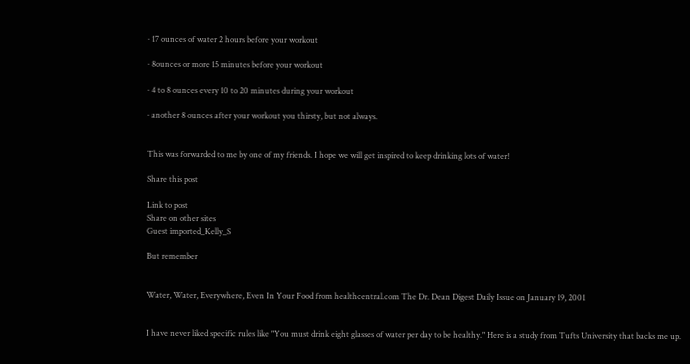· 17 ounces of water 2 hours before your workout

· 8ounces or more 15 minutes before your workout

· 4 to 8 ounces every 10 to 20 minutes during your workout

· another 8 ounces after your workout you thirsty, but not always.


This was forwarded to me by one of my friends. I hope we will get inspired to keep drinking lots of water!

Share this post

Link to post
Share on other sites
Guest imported_Kelly_S

But remember


Water, Water, Everywhere, Even In Your Food from healthcentral.com The Dr. Dean Digest Daily Issue on January 19, 2001


I have never liked specific rules like "You must drink eight glasses of water per day to be healthy." Here is a study from Tufts University that backs me up.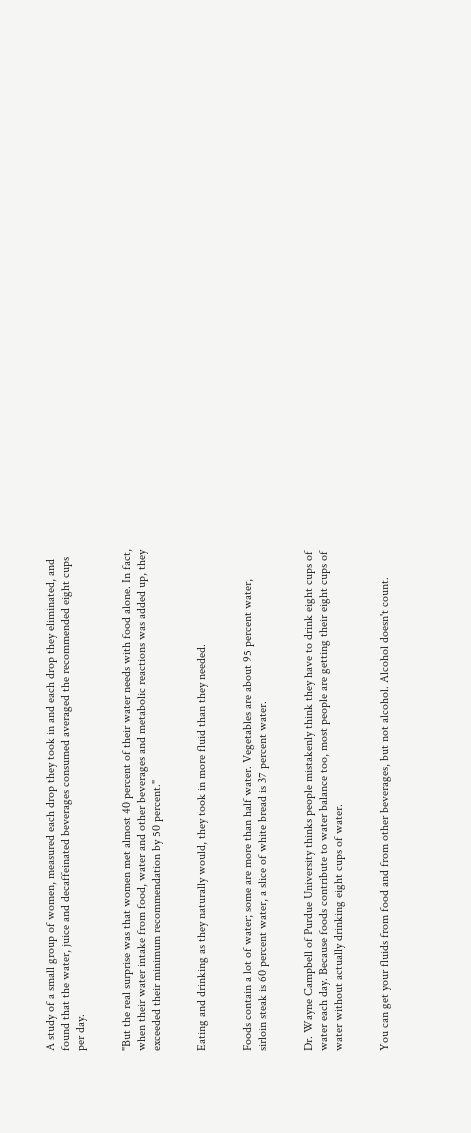A study of a small group of women, measured each drop they took in and each drop they eliminated, and found that the water, juice and decaffeinated beverages consumed averaged the recommended eight cups per day.


"But the real surprise was that women met almost 40 percent of their water needs with food alone. In fact, when their water intake from food, water and other beverages and metabolic reactions was added up, they exceeded their minimum recommendation by 50 percent."


Eating and drinking as they naturally would, they took in more fluid than they needed.


Foods contain a lot of water; some are more than half water. Vegetables are about 95 percent water, sirloin steak is 60 percent water, a slice of white bread is 37 percent water.


Dr. Wayne Campbell of Purdue University thinks people mistakenly think they have to drink eight cups of water each day. Because foods contribute to water balance too, most people are getting their eight cups of water without actually drinking eight cups of water.


You can get your fluids from food and from other beverages, but not alcohol. Alcohol doesn't count.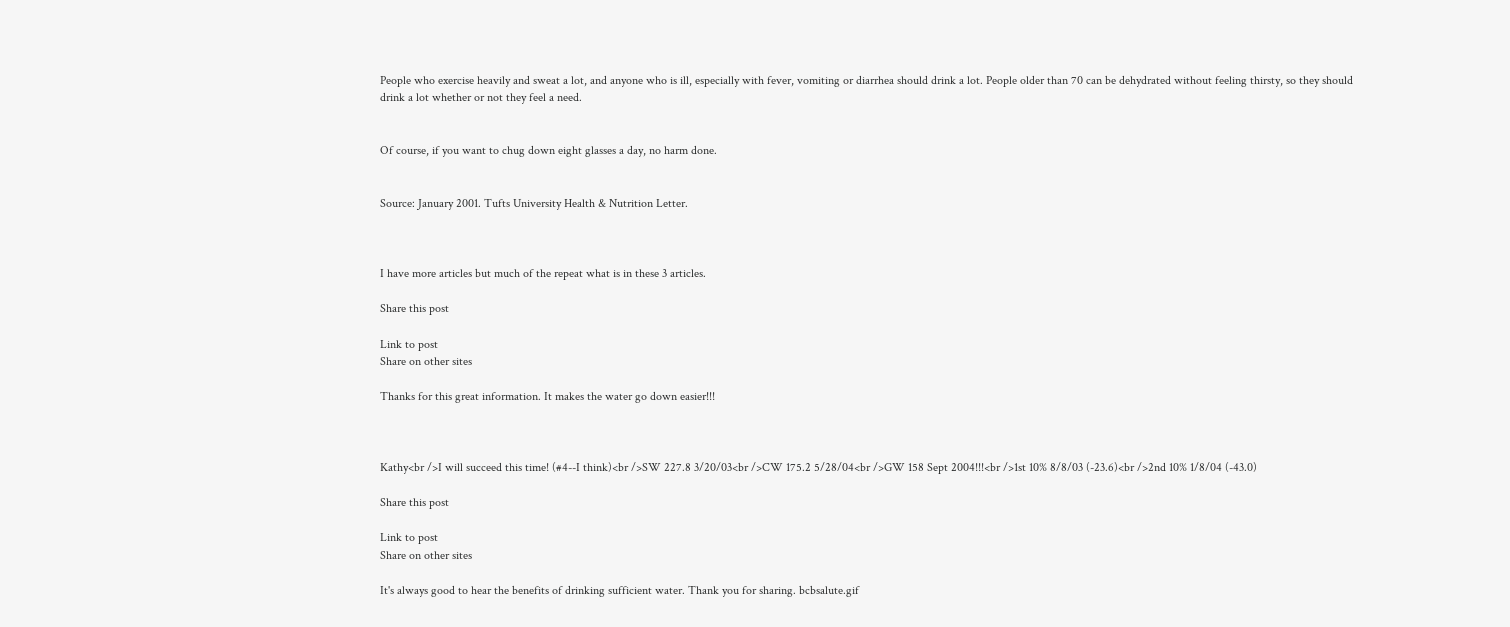People who exercise heavily and sweat a lot, and anyone who is ill, especially with fever, vomiting or diarrhea should drink a lot. People older than 70 can be dehydrated without feeling thirsty, so they should drink a lot whether or not they feel a need.


Of course, if you want to chug down eight glasses a day, no harm done.


Source: January 2001. Tufts University Health & Nutrition Letter.



I have more articles but much of the repeat what is in these 3 articles.

Share this post

Link to post
Share on other sites

Thanks for this great information. It makes the water go down easier!!!



Kathy<br />I will succeed this time! (#4--I think)<br />SW 227.8 3/20/03<br />CW 175.2 5/28/04<br />GW 158 Sept 2004!!!<br />1st 10% 8/8/03 (-23.6)<br />2nd 10% 1/8/04 (-43.0)

Share this post

Link to post
Share on other sites

It's always good to hear the benefits of drinking sufficient water. Thank you for sharing. bcbsalute.gif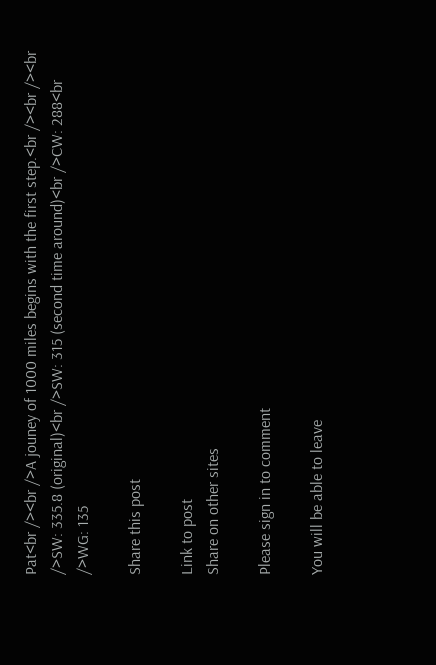Pat<br /><br />A jouney of 1000 miles begins with the first step.<br /><br /><br />SW: 335.8 (original)<br />SW: 315 (second time around)<br />CW: 288<br />WG: 135

Share this post

Link to post
Share on other sites

Please sign in to comment

You will be able to leave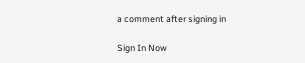a comment after signing in

Sign In Now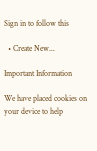Sign in to follow this

  • Create New...

Important Information

We have placed cookies on your device to help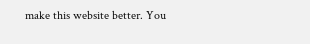make this website better. You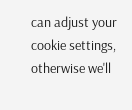can adjust your cookie settings, otherwise we'll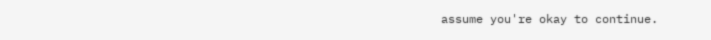assume you're okay to continue.